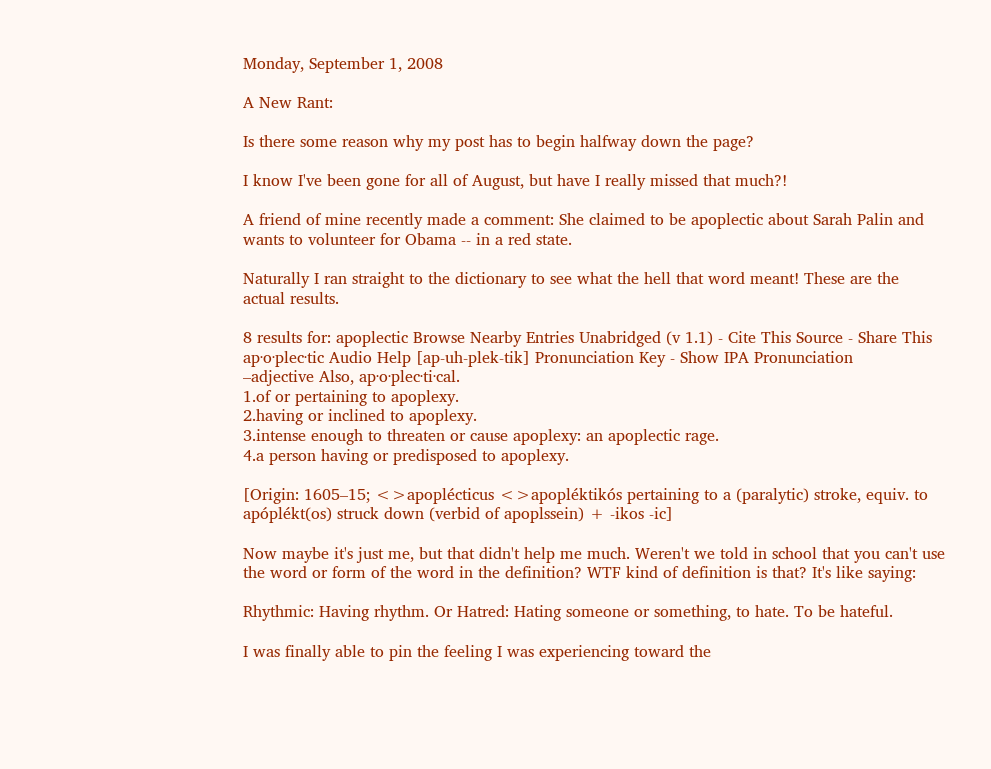Monday, September 1, 2008

A New Rant:

Is there some reason why my post has to begin halfway down the page?

I know I've been gone for all of August, but have I really missed that much?!

A friend of mine recently made a comment: She claimed to be apoplectic about Sarah Palin and wants to volunteer for Obama -- in a red state.

Naturally I ran straight to the dictionary to see what the hell that word meant! These are the actual results.

8 results for: apoplectic Browse Nearby Entries Unabridged (v 1.1) - Cite This Source - Share This ap·o·plec·tic Audio Help [ap-uh-plek-tik] Pronunciation Key - Show IPA Pronunciation
–adjective Also, ap·o·plec·ti·cal.
1.of or pertaining to apoplexy.
2.having or inclined to apoplexy.
3.intense enough to threaten or cause apoplexy: an apoplectic rage.
4.a person having or predisposed to apoplexy.

[Origin: 1605–15; <>apoplécticus <>apopléktikós pertaining to a (paralytic) stroke, equiv. to apóplékt(os) struck down (verbid of apoplssein) + -ikos -ic]

Now maybe it's just me, but that didn't help me much. Weren't we told in school that you can't use the word or form of the word in the definition? WTF kind of definition is that? It's like saying:

Rhythmic: Having rhythm. Or Hatred: Hating someone or something, to hate. To be hateful.

I was finally able to pin the feeling I was experiencing toward the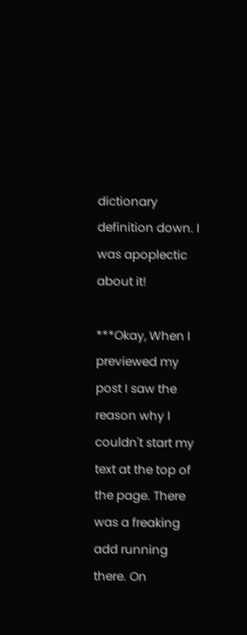dictionary definition down. I was apoplectic about it!

***Okay, When I previewed my post I saw the reason why I couldn't start my text at the top of the page. There was a freaking add running there. On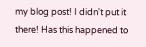my blog post! I didn't put it there! Has this happened to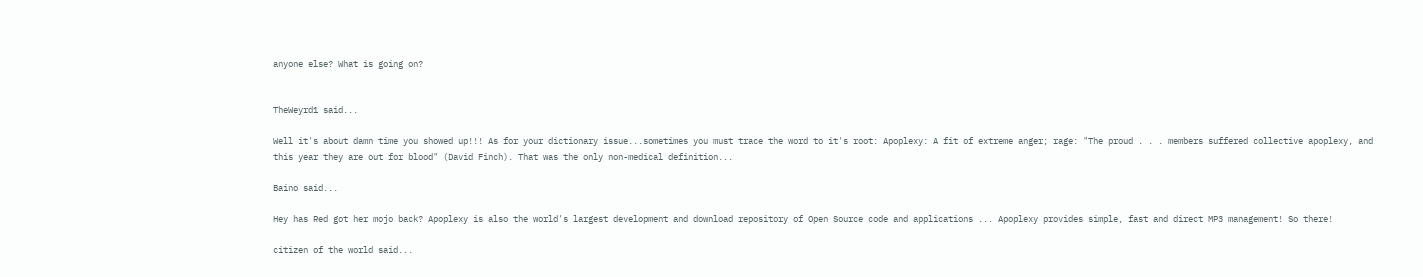anyone else? What is going on?


TheWeyrd1 said...

Well it's about damn time you showed up!!! As for your dictionary issue...sometimes you must trace the word to it's root: Apoplexy: A fit of extreme anger; rage: "The proud . . . members suffered collective apoplexy, and this year they are out for blood" (David Finch). That was the only non-medical definition...

Baino said...

Hey has Red got her mojo back? Apoplexy is also the world's largest development and download repository of Open Source code and applications ... Apoplexy provides simple, fast and direct MP3 management! So there!

citizen of the world said...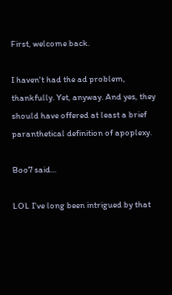First, welcome back.

I haven't had the ad problem, thankfully. Yet, anyway. And yes, they should have offered at least a brief paranthetical definition of apoplexy.

Boo7 said...

LOL I've long been intrigued by that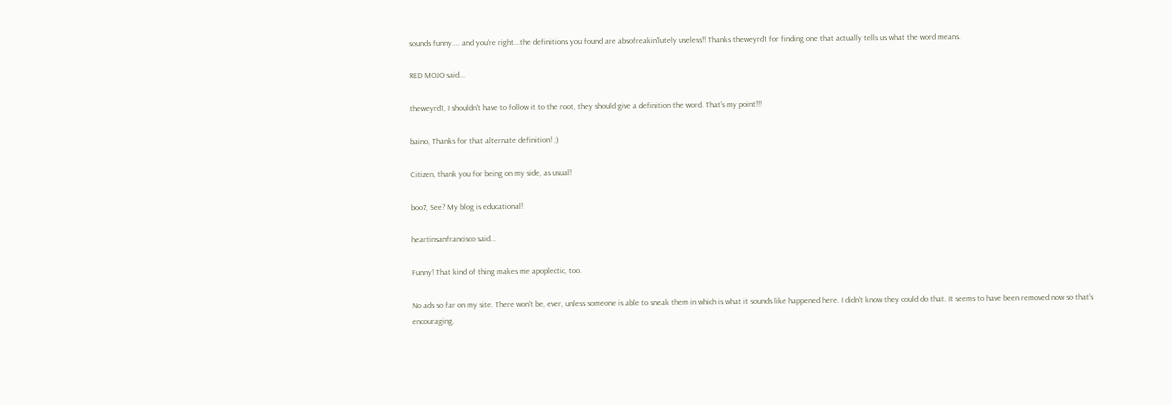sounds funny.... and you're right...the definitions you found are absofreakin'lutely useless!! Thanks theweyrd1 for finding one that actually tells us what the word means.

RED MOJO said...

theweyrd1, I shouldn't have to follow it to the root, they should give a definition the word. That's my point!!!

baino, Thanks for that alternate definition! ;)

Citizen, thank you for being on my side, as usual!

boo7, See? My blog is educational!

heartinsanfrancisco said...

Funny! That kind of thing makes me apoplectic, too.

No ads so far on my site. There won't be, ever, unless someone is able to sneak them in which is what it sounds like happened here. I didn't know they could do that. It seems to have been removed now so that's encouraging.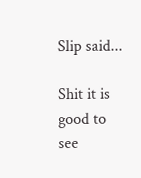Slip said...

Shit it is good to see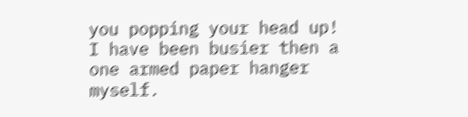you popping your head up! I have been busier then a one armed paper hanger myself.